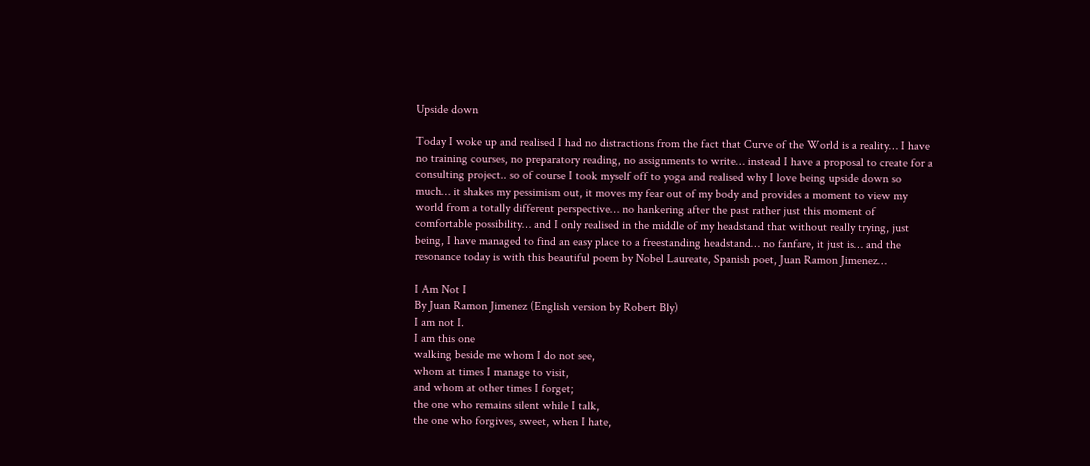Upside down

Today I woke up and realised I had no distractions from the fact that Curve of the World is a reality… I have no training courses, no preparatory reading, no assignments to write… instead I have a proposal to create for a consulting project.. so of course I took myself off to yoga and realised why I love being upside down so much… it shakes my pessimism out, it moves my fear out of my body and provides a moment to view my world from a totally different perspective… no hankering after the past rather just this moment of comfortable possibility… and I only realised in the middle of my headstand that without really trying, just being, I have managed to find an easy place to a freestanding headstand… no fanfare, it just is… and the resonance today is with this beautiful poem by Nobel Laureate, Spanish poet, Juan Ramon Jimenez…

I Am Not I
By Juan Ramon Jimenez (English version by Robert Bly)
I am not I.
I am this one
walking beside me whom I do not see,
whom at times I manage to visit,
and whom at other times I forget;
the one who remains silent while I talk,
the one who forgives, sweet, when I hate,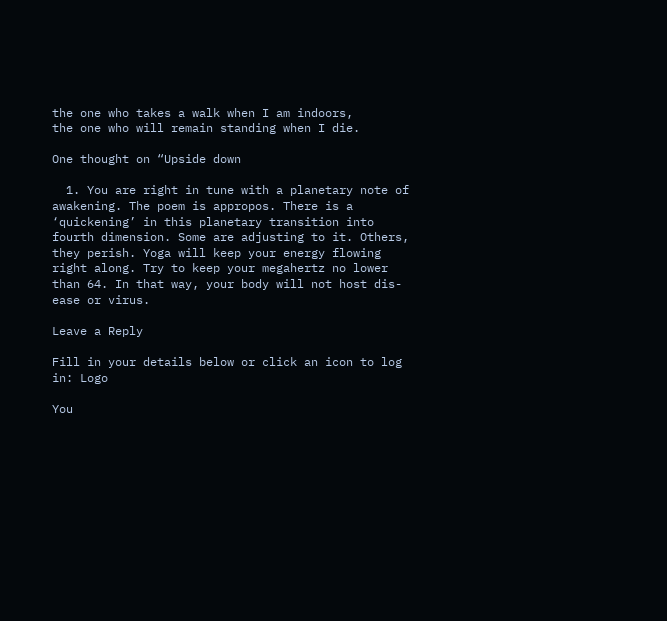the one who takes a walk when I am indoors,
the one who will remain standing when I die.

One thought on “Upside down

  1. You are right in tune with a planetary note of awakening. The poem is appropos. There is a ‘quickening’ in this planetary transition into fourth dimension. Some are adjusting to it. Others, they perish. Yoga will keep your energy flowing right along. Try to keep your megahertz no lower than 64. In that way, your body will not host dis-ease or virus.

Leave a Reply

Fill in your details below or click an icon to log in: Logo

You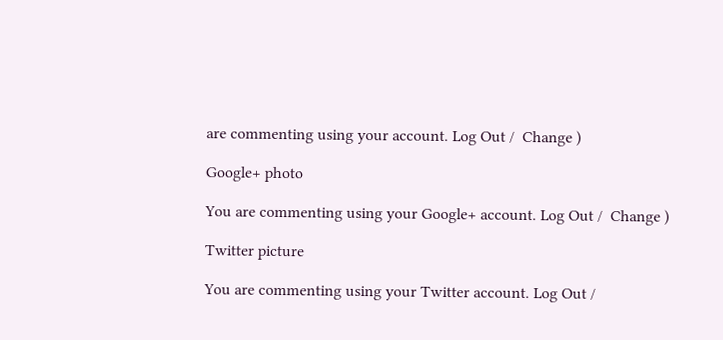are commenting using your account. Log Out /  Change )

Google+ photo

You are commenting using your Google+ account. Log Out /  Change )

Twitter picture

You are commenting using your Twitter account. Log Out /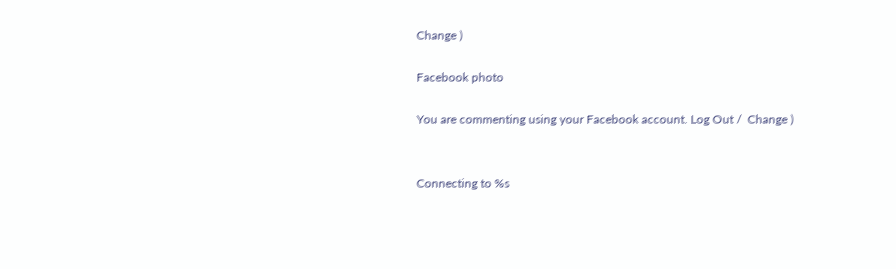Change )

Facebook photo

You are commenting using your Facebook account. Log Out /  Change )


Connecting to %s